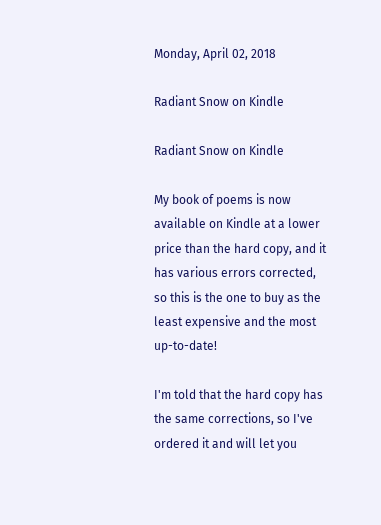Monday, April 02, 2018

Radiant Snow on Kindle

Radiant Snow on Kindle

My book of poems is now available on Kindle at a lower price than the hard copy, and it has various errors corrected, so this is the one to buy as the least expensive and the most up-to-date!

I'm told that the hard copy has the same corrections, so I've ordered it and will let you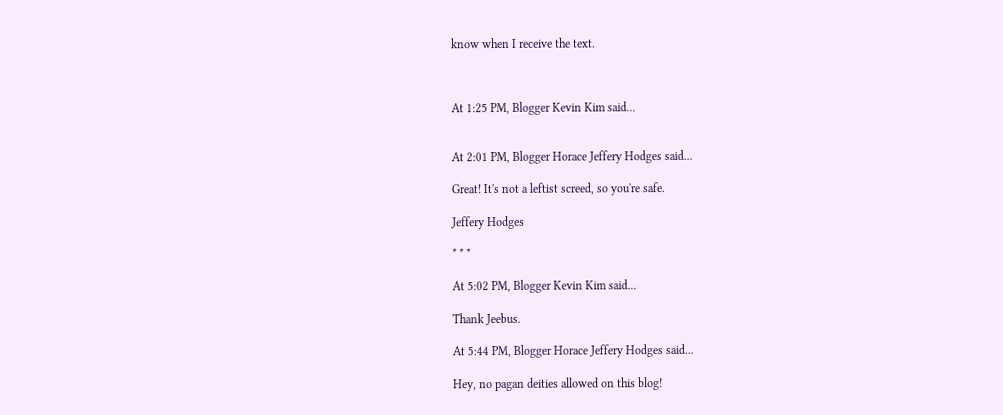know when I receive the text.



At 1:25 PM, Blogger Kevin Kim said...


At 2:01 PM, Blogger Horace Jeffery Hodges said...

Great! It's not a leftist screed, so you're safe.

Jeffery Hodges

* * *

At 5:02 PM, Blogger Kevin Kim said...

Thank Jeebus.

At 5:44 PM, Blogger Horace Jeffery Hodges said...

Hey, no pagan deities allowed on this blog!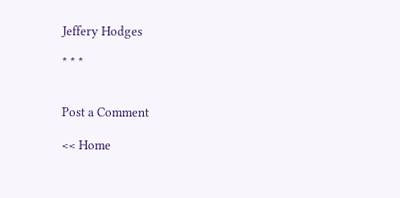Jeffery Hodges

* * *


Post a Comment

<< Home